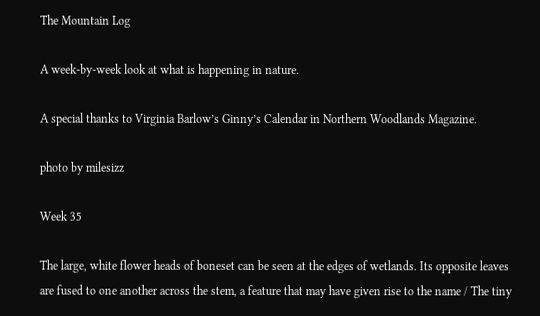The Mountain Log

A week-by-week look at what is happening in nature.

A special thanks to Virginia Barlow’s Ginny’s Calendar in Northern Woodlands Magazine.

photo by milesizz

Week 35

The large, white flower heads of boneset can be seen at the edges of wetlands. Its opposite leaves are fused to one another across the stem, a feature that may have given rise to the name / The tiny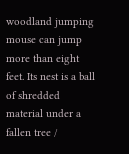woodland jumping mouse can jump more than eight feet. Its nest is a ball of shredded material under a fallen tree /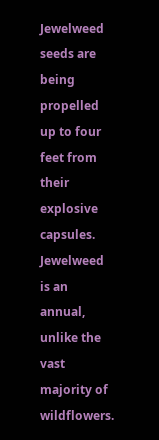Jewelweed seeds are being propelled up to four feet from their explosive capsules. Jewelweed is an annual, unlike the vast majority of wildflowers.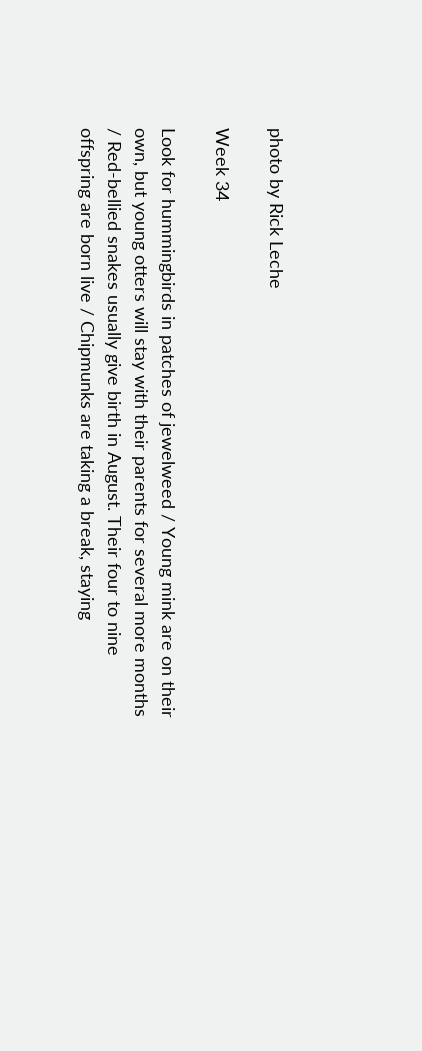photo by Rick Leche

Week 34

Look for hummingbirds in patches of jewelweed / Young mink are on their own, but young otters will stay with their parents for several more months / Red-bellied snakes usually give birth in August. Their four to nine offspring are born live / Chipmunks are taking a break, staying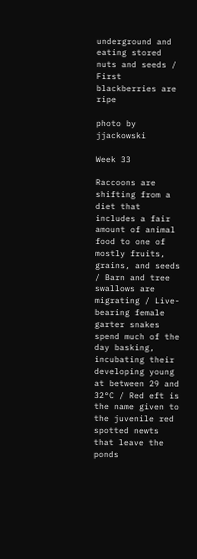underground and eating stored nuts and seeds / First blackberries are ripe

photo by jjackowski

Week 33

Raccoons are shifting from a diet that includes a fair amount of animal food to one of mostly fruits, grains, and seeds / Barn and tree swallows are migrating / Live-bearing female garter snakes spend much of the day basking, incubating their developing young at between 29 and 32°C / Red eft is the name given to the juvenile red spotted newts that leave the ponds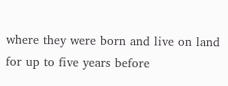where they were born and live on land for up to five years before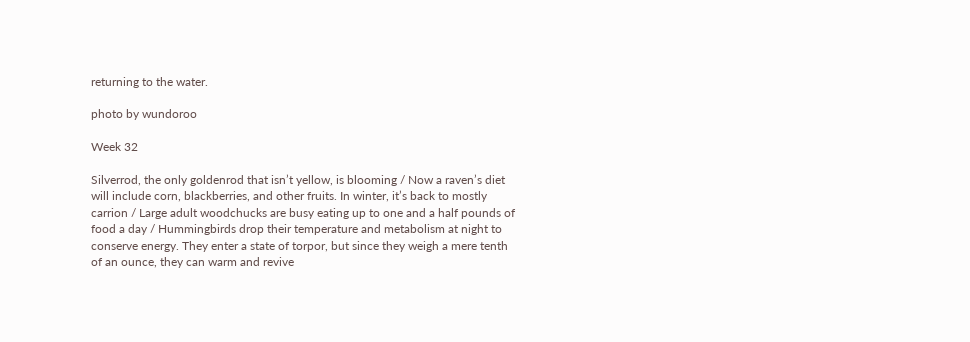returning to the water.

photo by wundoroo

Week 32

Silverrod, the only goldenrod that isn’t yellow, is blooming / Now a raven’s diet will include corn, blackberries, and other fruits. In winter, it’s back to mostly carrion / Large adult woodchucks are busy eating up to one and a half pounds of food a day / Hummingbirds drop their temperature and metabolism at night to conserve energy. They enter a state of torpor, but since they weigh a mere tenth of an ounce, they can warm and revive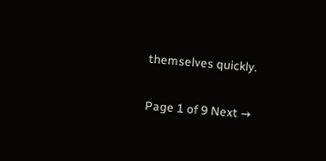themselves quickly.

Page 1 of 9 Next →